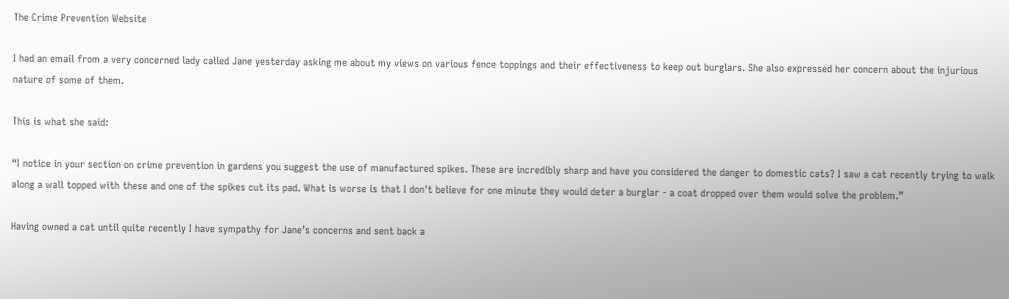The Crime Prevention Website

I had an email from a very concerned lady called Jane yesterday asking me about my views on various fence toppings and their effectiveness to keep out burglars. She also expressed her concern about the injurious nature of some of them.

This is what she said:

“I notice in your section on crime prevention in gardens you suggest the use of manufactured spikes. These are incredibly sharp and have you considered the danger to domestic cats? I saw a cat recently trying to walk along a wall topped with these and one of the spikes cut its pad. What is worse is that I don't believe for one minute they would deter a burglar - a coat dropped over them would solve the problem.”

Having owned a cat until quite recently I have sympathy for Jane’s concerns and sent back a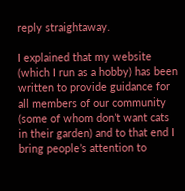reply straightaway.

I explained that my website (which I run as a hobby) has been written to provide guidance for all members of our community (some of whom don’t want cats in their garden) and to that end I bring people’s attention to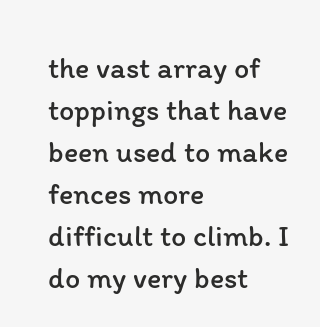the vast array of toppings that have been used to make fences more difficult to climb. I do my very best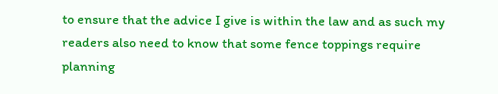to ensure that the advice I give is within the law and as such my readers also need to know that some fence toppings require planning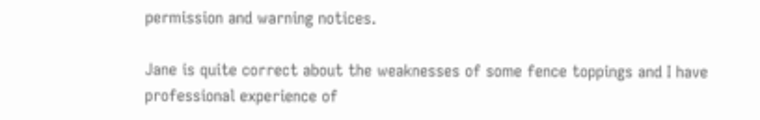permission and warning notices.

Jane is quite correct about the weaknesses of some fence toppings and I have professional experience of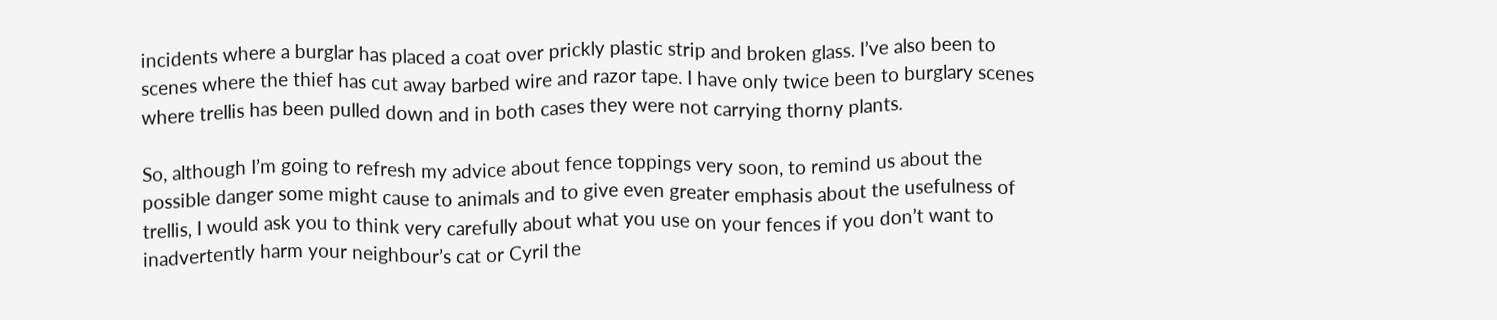incidents where a burglar has placed a coat over prickly plastic strip and broken glass. I’ve also been to scenes where the thief has cut away barbed wire and razor tape. I have only twice been to burglary scenes where trellis has been pulled down and in both cases they were not carrying thorny plants.

So, although I’m going to refresh my advice about fence toppings very soon, to remind us about the possible danger some might cause to animals and to give even greater emphasis about the usefulness of trellis, I would ask you to think very carefully about what you use on your fences if you don’t want to inadvertently harm your neighbour’s cat or Cyril the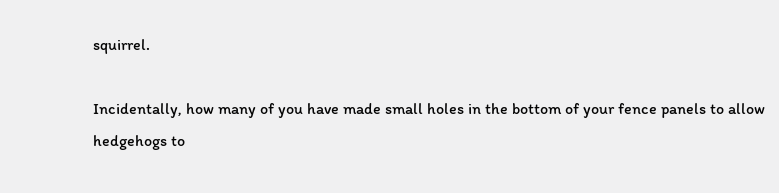squirrel.

Incidentally, how many of you have made small holes in the bottom of your fence panels to allow hedgehogs to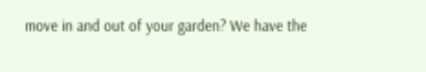move in and out of your garden? We have the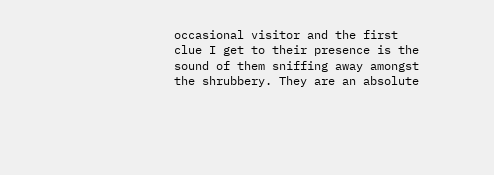occasional visitor and the first clue I get to their presence is the sound of them sniffing away amongst the shrubbery. They are an absolute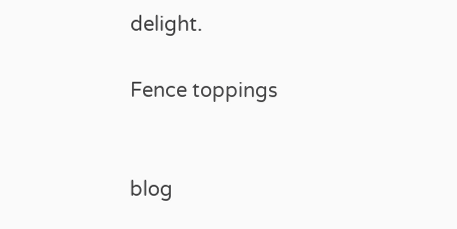delight.

Fence toppings


blog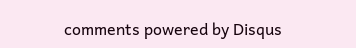comments powered by Disqus